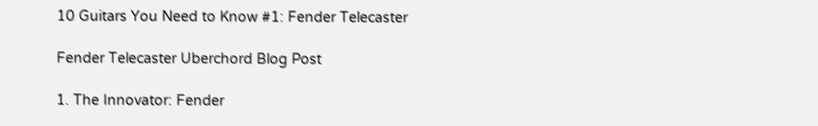10 Guitars You Need to Know #1: Fender Telecaster

Fender Telecaster Uberchord Blog Post

1. The Innovator: Fender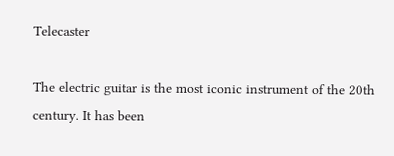Telecaster

The electric guitar is the most iconic instrument of the 20th century. It has been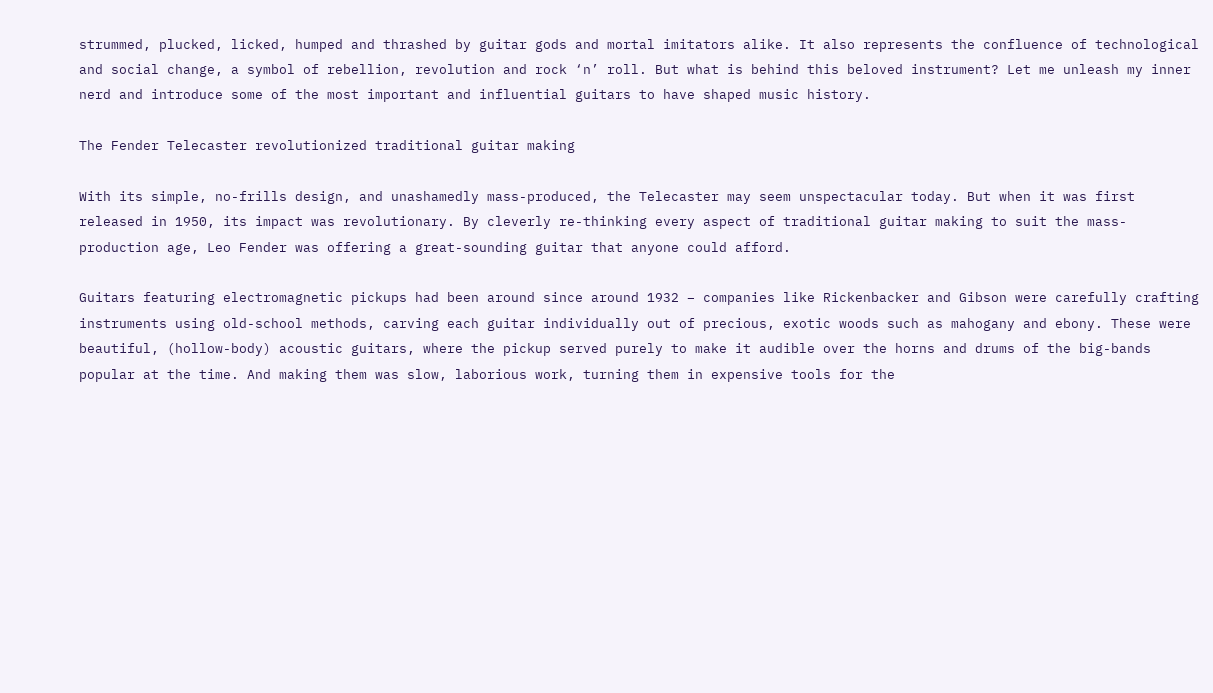strummed, plucked, licked, humped and thrashed by guitar gods and mortal imitators alike. It also represents the confluence of technological and social change, a symbol of rebellion, revolution and rock ‘n’ roll. But what is behind this beloved instrument? Let me unleash my inner nerd and introduce some of the most important and influential guitars to have shaped music history.

The Fender Telecaster revolutionized traditional guitar making

With its simple, no-frills design, and unashamedly mass-produced, the Telecaster may seem unspectacular today. But when it was first released in 1950, its impact was revolutionary. By cleverly re-thinking every aspect of traditional guitar making to suit the mass-production age, Leo Fender was offering a great-sounding guitar that anyone could afford.

Guitars featuring electromagnetic pickups had been around since around 1932 – companies like Rickenbacker and Gibson were carefully crafting instruments using old-school methods, carving each guitar individually out of precious, exotic woods such as mahogany and ebony. These were beautiful, (hollow-body) acoustic guitars, where the pickup served purely to make it audible over the horns and drums of the big-bands popular at the time. And making them was slow, laborious work, turning them in expensive tools for the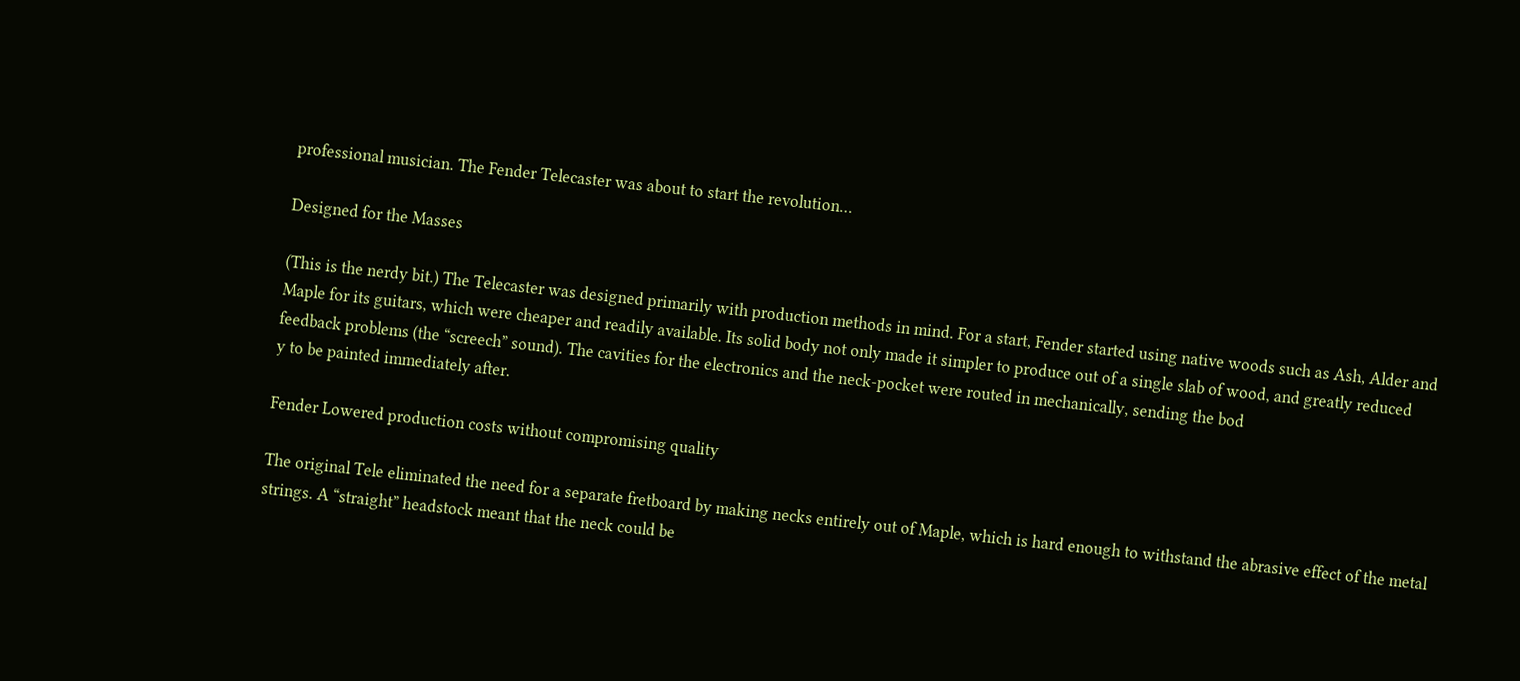professional musician. The Fender Telecaster was about to start the revolution…

Designed for the Masses

(This is the nerdy bit.) The Telecaster was designed primarily with production methods in mind. For a start, Fender started using native woods such as Ash, Alder and Maple for its guitars, which were cheaper and readily available. Its solid body not only made it simpler to produce out of a single slab of wood, and greatly reduced feedback problems (the “screech” sound). The cavities for the electronics and the neck-pocket were routed in mechanically, sending the bod
y to be painted immediately after.

Fender Lowered production costs without compromising quality

The original Tele eliminated the need for a separate fretboard by making necks entirely out of Maple, which is hard enough to withstand the abrasive effect of the metal strings. A “straight” headstock meant that the neck could be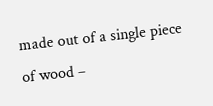made out of a single piece of wood –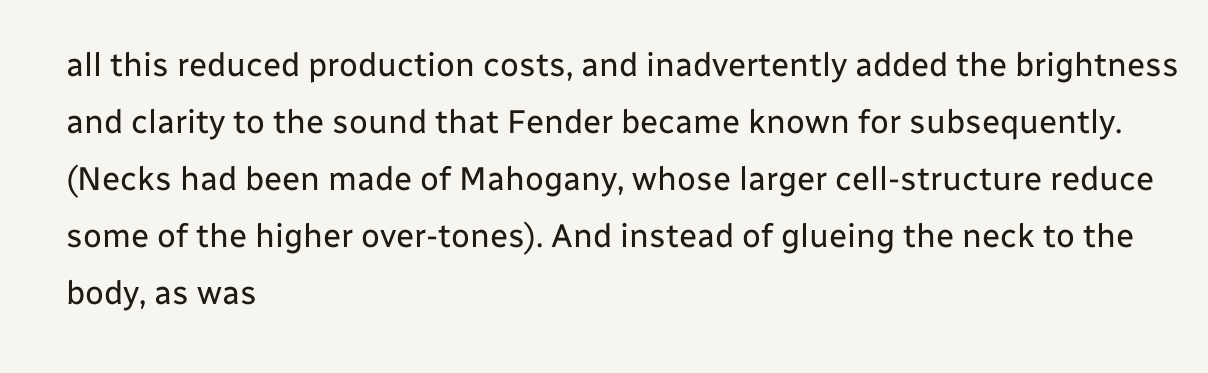all this reduced production costs, and inadvertently added the brightness and clarity to the sound that Fender became known for subsequently. (Necks had been made of Mahogany, whose larger cell-structure reduce some of the higher over-tones). And instead of glueing the neck to the body, as was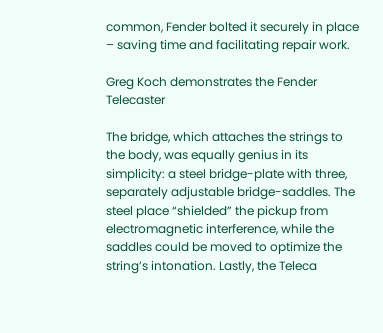common, Fender bolted it securely in place – saving time and facilitating repair work.

Greg Koch demonstrates the Fender Telecaster

The bridge, which attaches the strings to the body, was equally genius in its simplicity: a steel bridge-plate with three, separately adjustable bridge-saddles. The steel place “shielded” the pickup from electromagnetic interference, while the saddles could be moved to optimize the string’s intonation. Lastly, the Teleca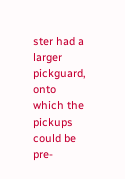ster had a larger pickguard, onto which the pickups could be pre-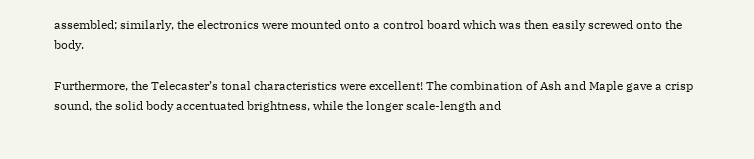assembled; similarly, the electronics were mounted onto a control board which was then easily screwed onto the body.

Furthermore, the Telecaster’s tonal characteristics were excellent! The combination of Ash and Maple gave a crisp sound, the solid body accentuated brightness, while the longer scale-length and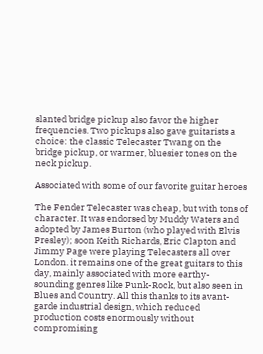slanted bridge pickup also favor the higher frequencies. Two pickups also gave guitarists a choice: the classic Telecaster Twang on the bridge pickup, or warmer, bluesier tones on the neck pickup.

Associated with some of our favorite guitar heroes

The Fender Telecaster was cheap, but with tons of character. It was endorsed by Muddy Waters and adopted by James Burton (who played with Elvis Presley); soon Keith Richards, Eric Clapton and Jimmy Page were playing Telecasters all over London. it remains one of the great guitars to this day, mainly associated with more earthy-sounding genres like Punk-Rock, but also seen in Blues and Country. All this thanks to its avant-garde industrial design, which reduced production costs enormously without compromising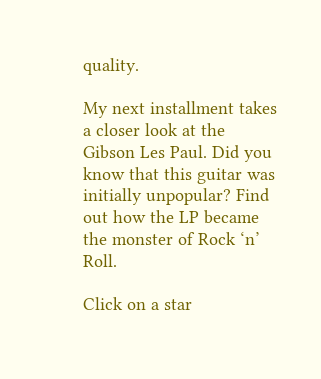quality.

My next installment takes a closer look at the Gibson Les Paul. Did you know that this guitar was initially unpopular? Find out how the LP became the monster of Rock ‘n’ Roll.

Click on a star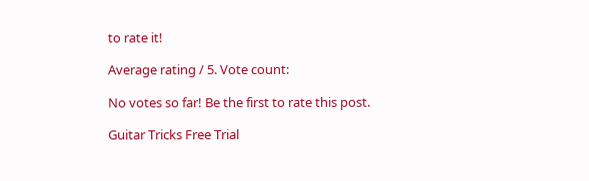to rate it!

Average rating / 5. Vote count:

No votes so far! Be the first to rate this post.

Guitar Tricks Free Trial